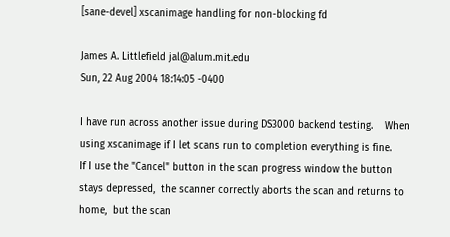[sane-devel] xscanimage handling for non-blocking fd

James A. Littlefield jal@alum.mit.edu
Sun, 22 Aug 2004 18:14:05 -0400

I have run across another issue during DS3000 backend testing.    When
using xscanimage if I let scans run to completion everything is fine.
If I use the "Cancel" button in the scan progress window the button
stays depressed,  the scanner correctly aborts the scan and returns to
home,  but the scan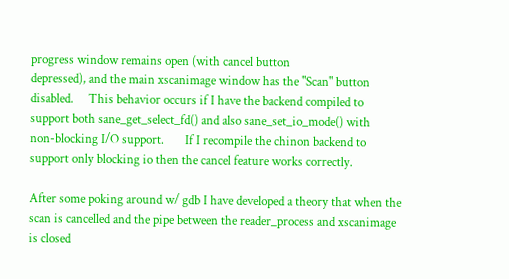progress window remains open (with cancel button
depressed), and the main xscanimage window has the "Scan" button
disabled.     This behavior occurs if I have the backend compiled to
support both sane_get_select_fd() and also sane_set_io_mode() with
non-blocking I/O support.       If I recompile the chinon backend to
support only blocking io then the cancel feature works correctly.

After some poking around w/ gdb I have developed a theory that when the
scan is cancelled and the pipe between the reader_process and xscanimage
is closed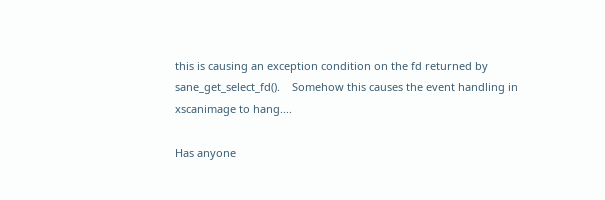this is causing an exception condition on the fd returned by
sane_get_select_fd().    Somehow this causes the event handling in
xscanimage to hang....

Has anyone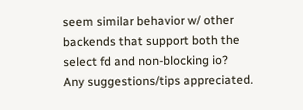seem similar behavior w/ other backends that support both the
select fd and non-blocking io?    Any suggestions/tips appreciated.